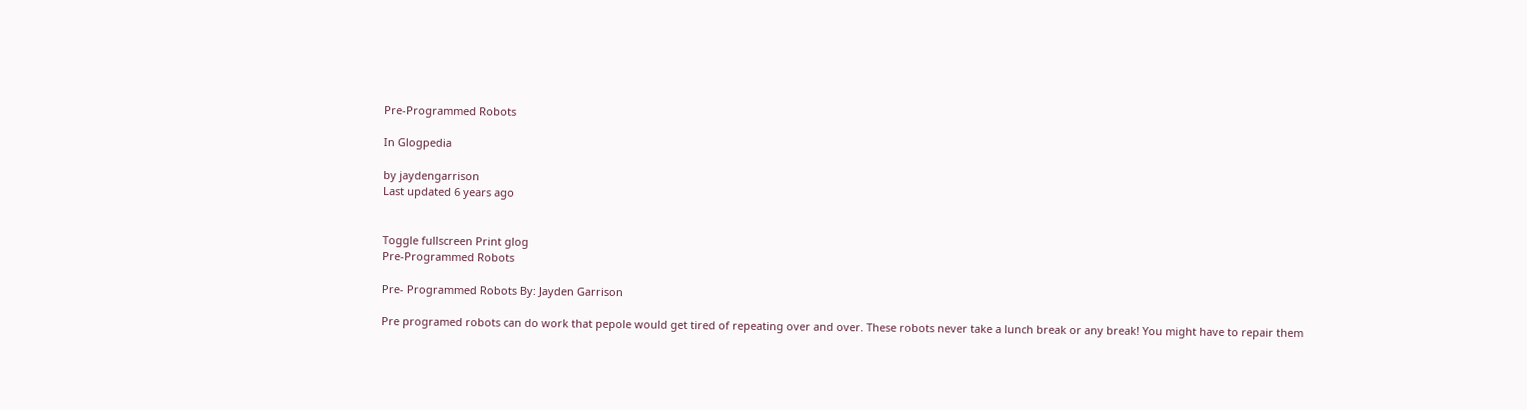Pre-Programmed Robots

In Glogpedia

by jaydengarrison
Last updated 6 years ago


Toggle fullscreen Print glog
Pre-Programmed Robots

Pre- Programmed Robots By: Jayden Garrison

Pre programed robots can do work that pepole would get tired of repeating over and over. These robots never take a lunch break or any break! You might have to repair them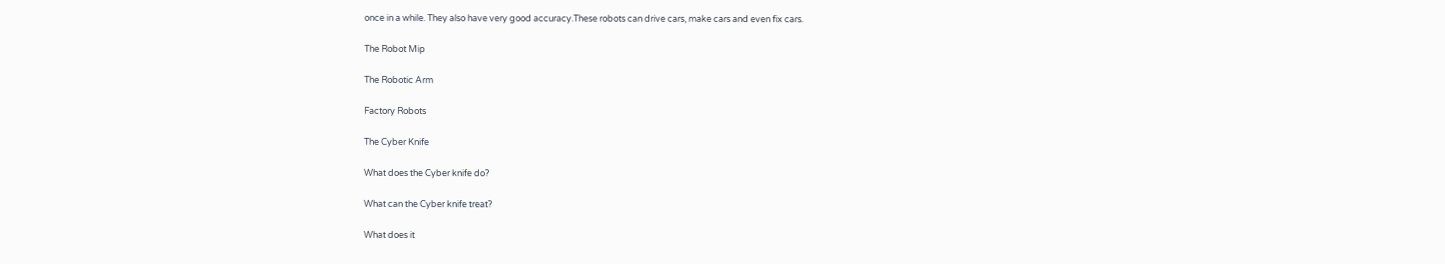once in a while. They also have very good accuracy.These robots can drive cars, make cars and even fix cars.

The Robot Mip

The Robotic Arm

Factory Robots

The Cyber Knife

What does the Cyber knife do?

What can the Cyber knife treat?

What does it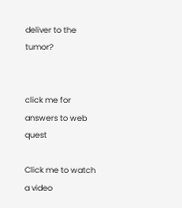deliver to the tumor?


click me for answers to web quest

Click me to watch a video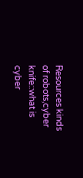Resources kinds of robots,cyber knife::what is cyber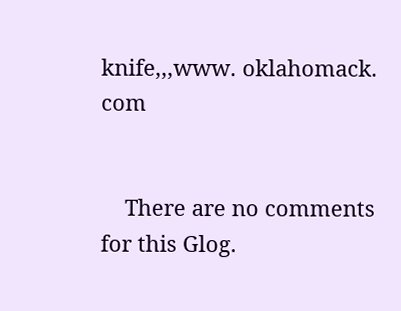knife,,,www. oklahomack. com


    There are no comments for this Glog.